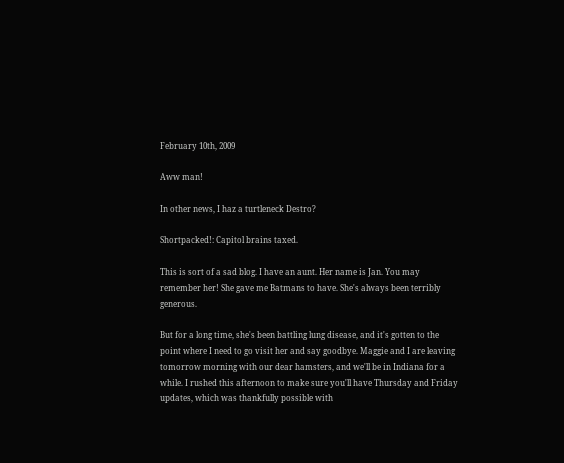February 10th, 2009

Aww man!

In other news, I haz a turtleneck Destro?

Shortpacked!: Capitol brains taxed.

This is sort of a sad blog. I have an aunt. Her name is Jan. You may remember her! She gave me Batmans to have. She's always been terribly generous.

But for a long time, she's been battling lung disease, and it's gotten to the point where I need to go visit her and say goodbye. Maggie and I are leaving tomorrow morning with our dear hamsters, and we'll be in Indiana for a while. I rushed this afternoon to make sure you'll have Thursday and Friday updates, which was thankfully possible with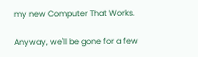my new Computer That Works.

Anyway, we'll be gone for a few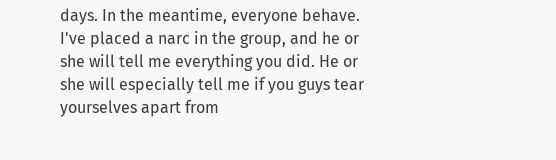days. In the meantime, everyone behave. I've placed a narc in the group, and he or she will tell me everything you did. He or she will especially tell me if you guys tear yourselves apart from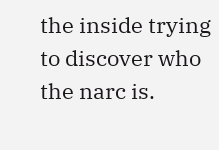the inside trying to discover who the narc is.